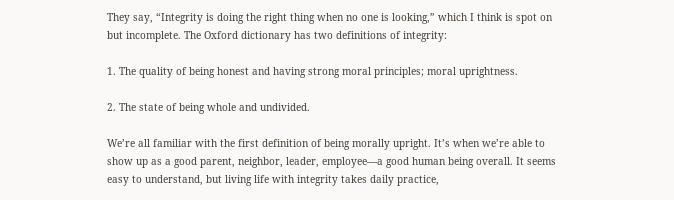They say, “Integrity is doing the right thing when no one is looking,” which I think is spot on but incomplete. The Oxford dictionary has two definitions of integrity:

1. The quality of being honest and having strong moral principles; moral uprightness.

2. The state of being whole and undivided.

We’re all familiar with the first definition of being morally upright. It’s when we’re able to show up as a good parent, neighbor, leader, employee—a good human being overall. It seems easy to understand, but living life with integrity takes daily practice,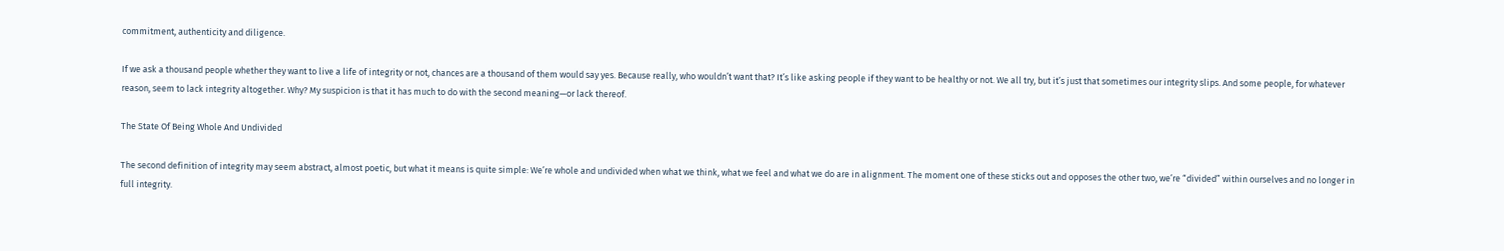commitment, authenticity and diligence.

If we ask a thousand people whether they want to live a life of integrity or not, chances are a thousand of them would say yes. Because really, who wouldn’t want that? It’s like asking people if they want to be healthy or not. We all try, but it’s just that sometimes our integrity slips. And some people, for whatever reason, seem to lack integrity altogether. Why? My suspicion is that it has much to do with the second meaning—or lack thereof.

The State Of Being Whole And Undivided

The second definition of integrity may seem abstract, almost poetic, but what it means is quite simple: We’re whole and undivided when what we think, what we feel and what we do are in alignment. The moment one of these sticks out and opposes the other two, we’re “divided” within ourselves and no longer in full integrity.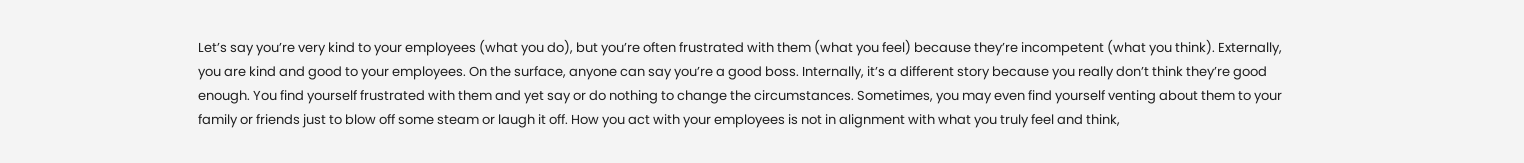Let’s say you’re very kind to your employees (what you do), but you’re often frustrated with them (what you feel) because they’re incompetent (what you think). Externally, you are kind and good to your employees. On the surface, anyone can say you’re a good boss. Internally, it’s a different story because you really don’t think they’re good enough. You find yourself frustrated with them and yet say or do nothing to change the circumstances. Sometimes, you may even find yourself venting about them to your family or friends just to blow off some steam or laugh it off. How you act with your employees is not in alignment with what you truly feel and think,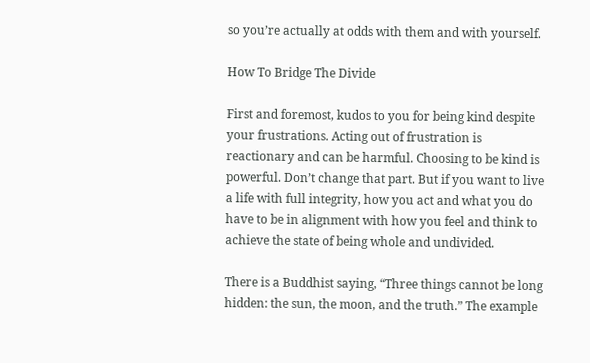so you’re actually at odds with them and with yourself.

How To Bridge The Divide

First and foremost, kudos to you for being kind despite your frustrations. Acting out of frustration is reactionary and can be harmful. Choosing to be kind is powerful. Don’t change that part. But if you want to live a life with full integrity, how you act and what you do have to be in alignment with how you feel and think to achieve the state of being whole and undivided.

There is a Buddhist saying, “Three things cannot be long hidden: the sun, the moon, and the truth.” The example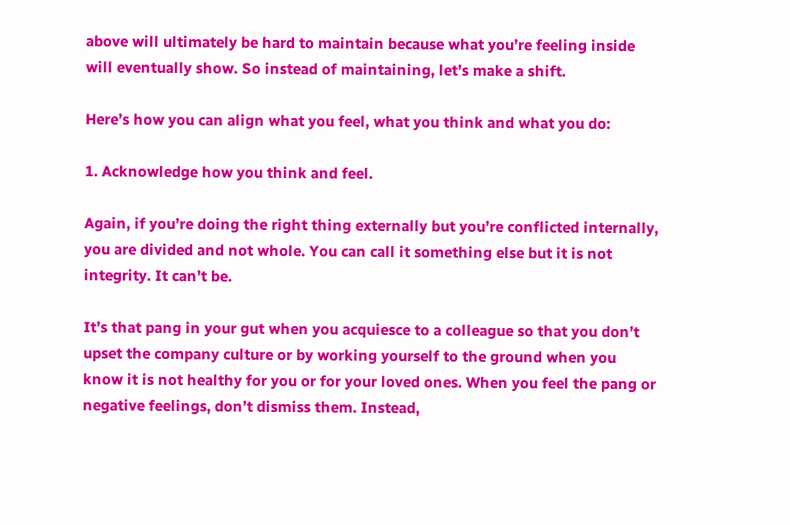above will ultimately be hard to maintain because what you’re feeling inside will eventually show. So instead of maintaining, let’s make a shift.

Here’s how you can align what you feel, what you think and what you do:

1. Acknowledge how you think and feel.

Again, if you’re doing the right thing externally but you’re conflicted internally, you are divided and not whole. You can call it something else but it is not integrity. It can’t be.

It’s that pang in your gut when you acquiesce to a colleague so that you don’t upset the company culture or by working yourself to the ground when you know it is not healthy for you or for your loved ones. When you feel the pang or negative feelings, don’t dismiss them. Instead,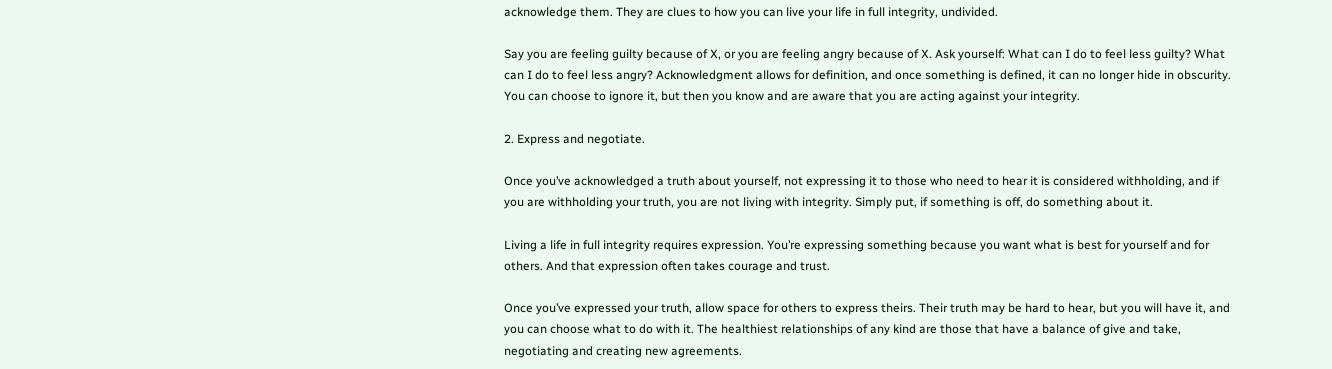acknowledge them. They are clues to how you can live your life in full integrity, undivided.

Say you are feeling guilty because of X, or you are feeling angry because of X. Ask yourself: What can I do to feel less guilty? What can I do to feel less angry? Acknowledgment allows for definition, and once something is defined, it can no longer hide in obscurity. You can choose to ignore it, but then you know and are aware that you are acting against your integrity.

2. Express and negotiate.

Once you’ve acknowledged a truth about yourself, not expressing it to those who need to hear it is considered withholding, and if you are withholding your truth, you are not living with integrity. Simply put, if something is off, do something about it.

Living a life in full integrity requires expression. You’re expressing something because you want what is best for yourself and for others. And that expression often takes courage and trust.

Once you’ve expressed your truth, allow space for others to express theirs. Their truth may be hard to hear, but you will have it, and you can choose what to do with it. The healthiest relationships of any kind are those that have a balance of give and take, negotiating and creating new agreements.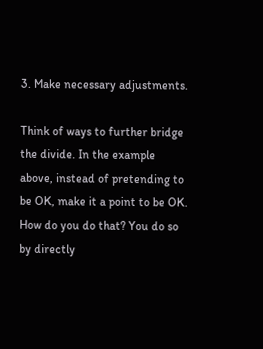3. Make necessary adjustments.

Think of ways to further bridge the divide. In the example above, instead of pretending to be OK, make it a point to be OK. How do you do that? You do so by directly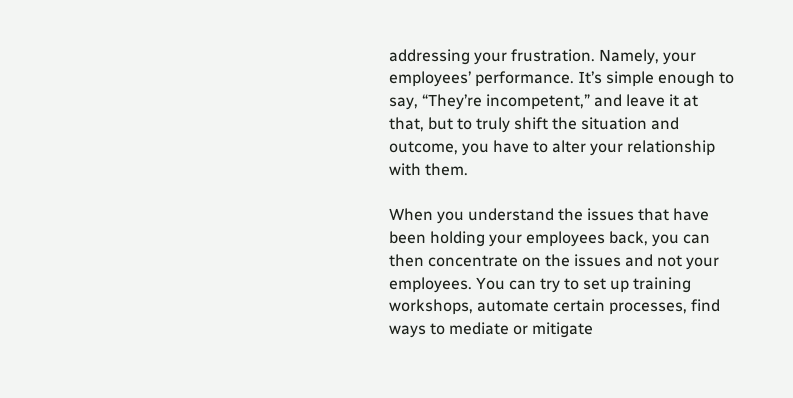addressing your frustration. Namely, your employees’ performance. It’s simple enough to say, “They’re incompetent,” and leave it at that, but to truly shift the situation and outcome, you have to alter your relationship with them.

When you understand the issues that have been holding your employees back, you can then concentrate on the issues and not your employees. You can try to set up training workshops, automate certain processes, find ways to mediate or mitigate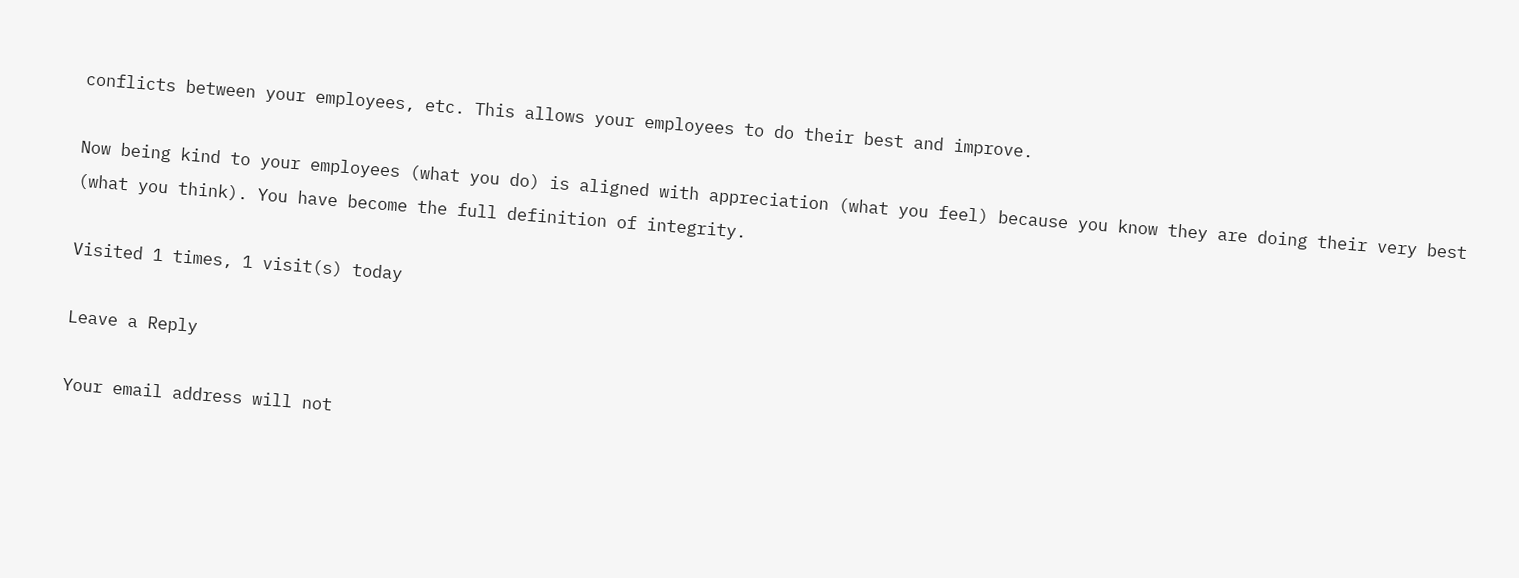conflicts between your employees, etc. This allows your employees to do their best and improve.

Now being kind to your employees (what you do) is aligned with appreciation (what you feel) because you know they are doing their very best (what you think). You have become the full definition of integrity.

Visited 1 times, 1 visit(s) today

Leave a Reply

Your email address will not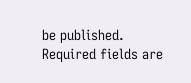be published. Required fields are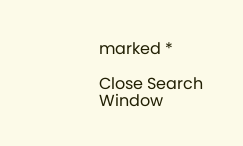marked *

Close Search Window